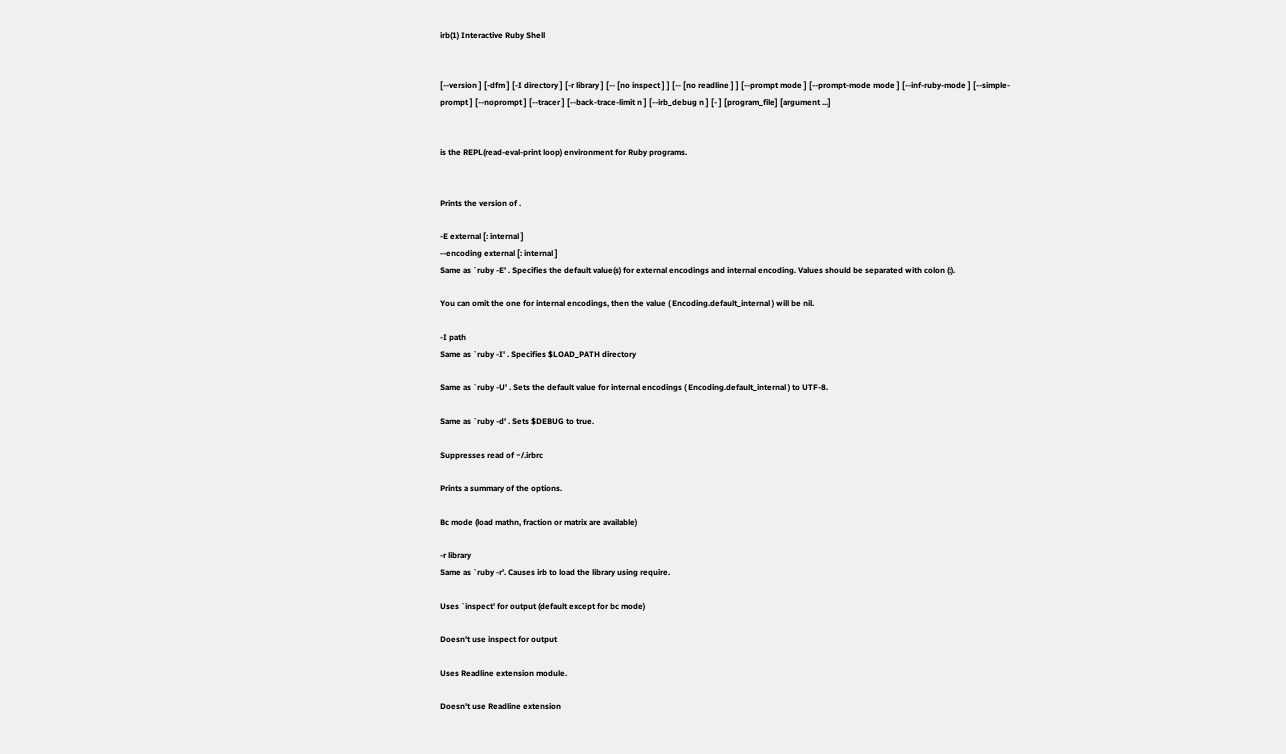irb(1) Interactive Ruby Shell


[--version ] [-dfm ] [-I directory ] [-r library ] [-- [no inspect ] ] [-- [no readline ] ] [--prompt mode ] [--prompt-mode mode ] [--inf-ruby-mode ] [--simple-prompt ] [--noprompt ] [--tracer ] [--back-trace-limit n ] [--irb_debug n ] [- ] [program_file] [argument ...]


is the REPL(read-eval-print loop) environment for Ruby programs.


Prints the version of .

-E external [: internal ]
--encoding external [: internal ]
Same as `ruby -E' . Specifies the default value(s) for external encodings and internal encoding. Values should be separated with colon (:).

You can omit the one for internal encodings, then the value ( Encoding.default_internal ) will be nil.

-I path
Same as `ruby -I' . Specifies $LOAD_PATH directory

Same as `ruby -U' . Sets the default value for internal encodings ( Encoding.default_internal ) to UTF-8.

Same as `ruby -d' . Sets $DEBUG to true.

Suppresses read of ~/.irbrc

Prints a summary of the options.

Bc mode (load mathn, fraction or matrix are available)

-r library
Same as `ruby -r'. Causes irb to load the library using require.

Uses `inspect' for output (default except for bc mode)

Doesn't use inspect for output

Uses Readline extension module.

Doesn't use Readline extension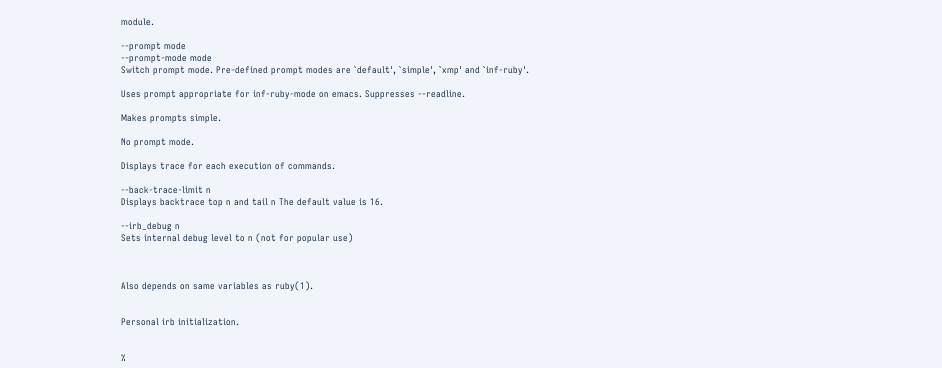module.

--prompt mode
--prompt-mode mode
Switch prompt mode. Pre-defined prompt modes are `default', `simple', `xmp' and `inf-ruby'.

Uses prompt appropriate for inf-ruby-mode on emacs. Suppresses --readline.

Makes prompts simple.

No prompt mode.

Displays trace for each execution of commands.

--back-trace-limit n
Displays backtrace top n and tail n The default value is 16.

--irb_debug n
Sets internal debug level to n (not for popular use)



Also depends on same variables as ruby(1).


Personal irb initialization.


%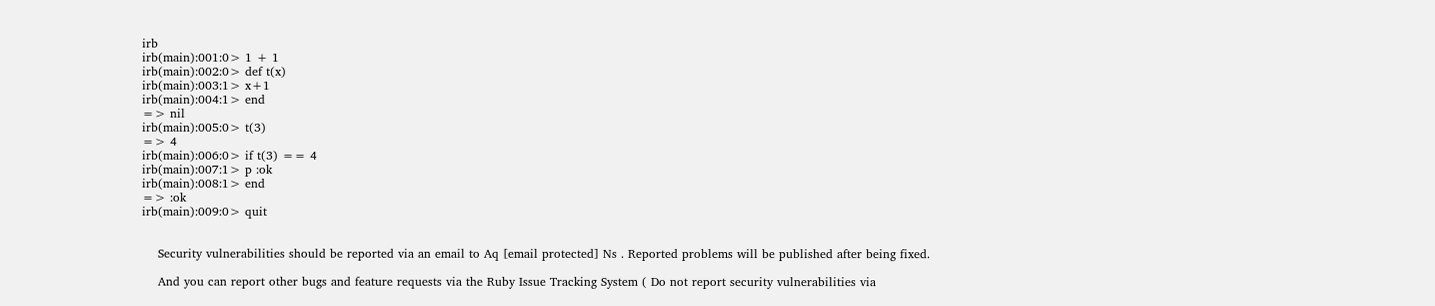irb
irb(main):001:0> 1 + 1
irb(main):002:0> def t(x)
irb(main):003:1> x+1
irb(main):004:1> end
=> nil
irb(main):005:0> t(3)
=> 4
irb(main):006:0> if t(3) == 4
irb(main):007:1> p :ok
irb(main):008:1> end
=> :ok
irb(main):009:0> quit


    Security vulnerabilities should be reported via an email to Aq [email protected] Ns . Reported problems will be published after being fixed.

    And you can report other bugs and feature requests via the Ruby Issue Tracking System ( Do not report security vulnerabilities via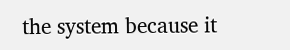the system because it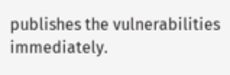publishes the vulnerabilities immediately.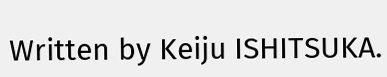Written by Keiju ISHITSUKA.